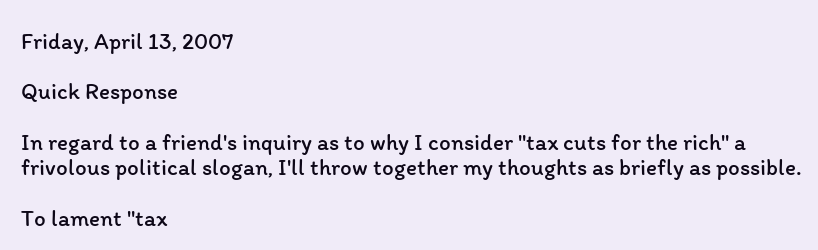Friday, April 13, 2007

Quick Response

In regard to a friend's inquiry as to why I consider "tax cuts for the rich" a frivolous political slogan, I'll throw together my thoughts as briefly as possible.

To lament "tax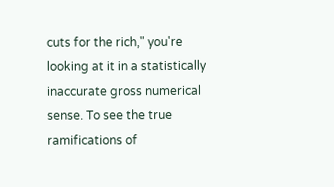cuts for the rich," you're looking at it in a statistically inaccurate gross numerical sense. To see the true ramifications of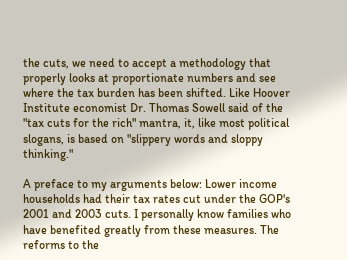the cuts, we need to accept a methodology that properly looks at proportionate numbers and see where the tax burden has been shifted. Like Hoover Institute economist Dr. Thomas Sowell said of the "tax cuts for the rich" mantra, it, like most political slogans, is based on "slippery words and sloppy thinking."

A preface to my arguments below: Lower income households had their tax rates cut under the GOP's 2001 and 2003 cuts. I personally know families who have benefited greatly from these measures. The reforms to the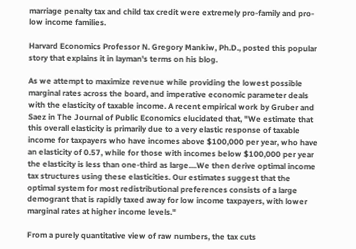marriage penalty tax and child tax credit were extremely pro-family and pro-low income families.

Harvard Economics Professor N. Gregory Mankiw, Ph.D., posted this popular story that explains it in layman's terms on his blog.

As we attempt to maximize revenue while providing the lowest possible marginal rates across the board, and imperative economic parameter deals with the elasticity of taxable income. A recent empirical work by Gruber and Saez in The Journal of Public Economics elucidated that, "We estimate that this overall elasticity is primarily due to a very elastic response of taxable income for taxpayers who have incomes above $100,000 per year, who have an elasticity of 0.57, while for those with incomes below $100,000 per year the elasticity is less than one-third as large....We then derive optimal income tax structures using these elasticities. Our estimates suggest that the optimal system for most redistributional preferences consists of a large demogrant that is rapidly taxed away for low income taxpayers, with lower marginal rates at higher income levels."

From a purely quantitative view of raw numbers, the tax cuts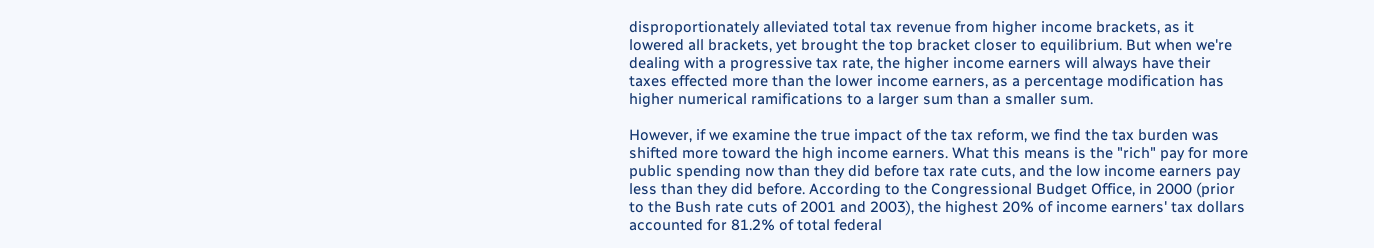disproportionately alleviated total tax revenue from higher income brackets, as it lowered all brackets, yet brought the top bracket closer to equilibrium. But when we're dealing with a progressive tax rate, the higher income earners will always have their taxes effected more than the lower income earners, as a percentage modification has higher numerical ramifications to a larger sum than a smaller sum.

However, if we examine the true impact of the tax reform, we find the tax burden was shifted more toward the high income earners. What this means is the "rich" pay for more public spending now than they did before tax rate cuts, and the low income earners pay less than they did before. According to the Congressional Budget Office, in 2000 (prior to the Bush rate cuts of 2001 and 2003), the highest 20% of income earners' tax dollars accounted for 81.2% of total federal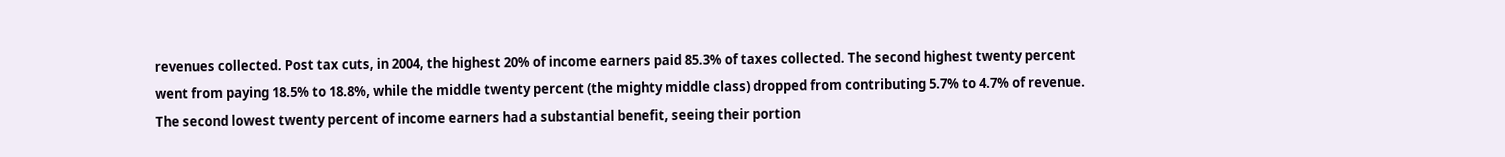revenues collected. Post tax cuts, in 2004, the highest 20% of income earners paid 85.3% of taxes collected. The second highest twenty percent went from paying 18.5% to 18.8%, while the middle twenty percent (the mighty middle class) dropped from contributing 5.7% to 4.7% of revenue. The second lowest twenty percent of income earners had a substantial benefit, seeing their portion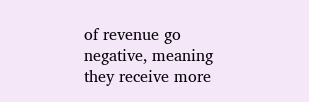of revenue go negative, meaning they receive more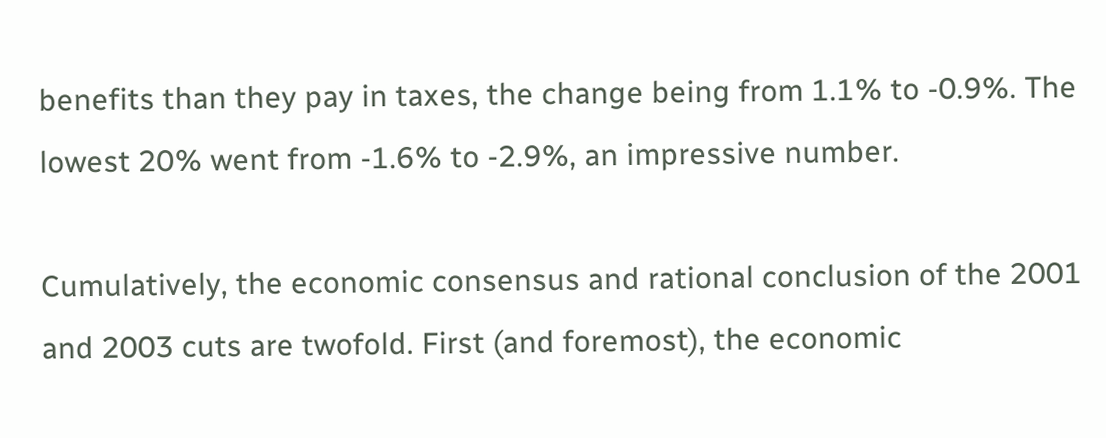benefits than they pay in taxes, the change being from 1.1% to -0.9%. The lowest 20% went from -1.6% to -2.9%, an impressive number.

Cumulatively, the economic consensus and rational conclusion of the 2001 and 2003 cuts are twofold. First (and foremost), the economic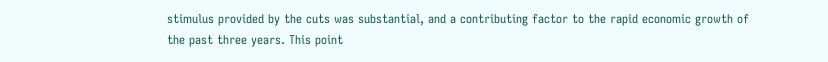stimulus provided by the cuts was substantial, and a contributing factor to the rapid economic growth of the past three years. This point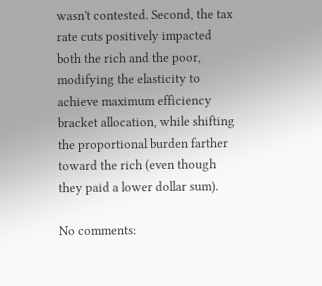wasn't contested. Second, the tax rate cuts positively impacted both the rich and the poor, modifying the elasticity to achieve maximum efficiency bracket allocation, while shifting the proportional burden farther toward the rich (even though they paid a lower dollar sum).

No comments: